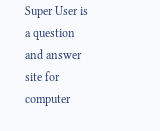Super User is a question and answer site for computer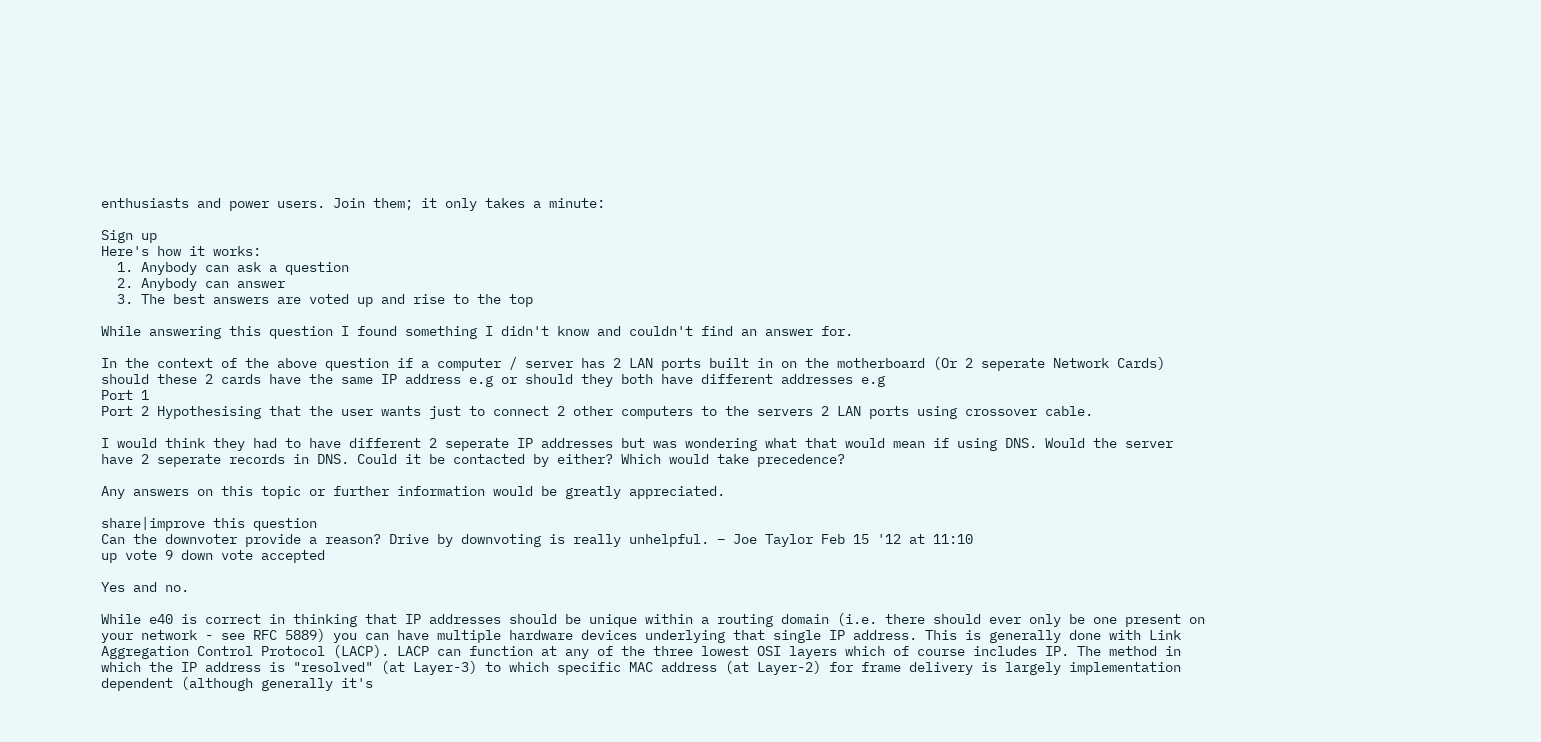enthusiasts and power users. Join them; it only takes a minute:

Sign up
Here's how it works:
  1. Anybody can ask a question
  2. Anybody can answer
  3. The best answers are voted up and rise to the top

While answering this question I found something I didn't know and couldn't find an answer for.

In the context of the above question if a computer / server has 2 LAN ports built in on the motherboard (Or 2 seperate Network Cards) should these 2 cards have the same IP address e.g or should they both have different addresses e.g
Port 1
Port 2 Hypothesising that the user wants just to connect 2 other computers to the servers 2 LAN ports using crossover cable.

I would think they had to have different 2 seperate IP addresses but was wondering what that would mean if using DNS. Would the server have 2 seperate records in DNS. Could it be contacted by either? Which would take precedence?

Any answers on this topic or further information would be greatly appreciated.

share|improve this question
Can the downvoter provide a reason? Drive by downvoting is really unhelpful. – Joe Taylor Feb 15 '12 at 11:10
up vote 9 down vote accepted

Yes and no.

While e40 is correct in thinking that IP addresses should be unique within a routing domain (i.e. there should ever only be one present on your network - see RFC 5889) you can have multiple hardware devices underlying that single IP address. This is generally done with Link Aggregation Control Protocol (LACP). LACP can function at any of the three lowest OSI layers which of course includes IP. The method in which the IP address is "resolved" (at Layer-3) to which specific MAC address (at Layer-2) for frame delivery is largely implementation dependent (although generally it's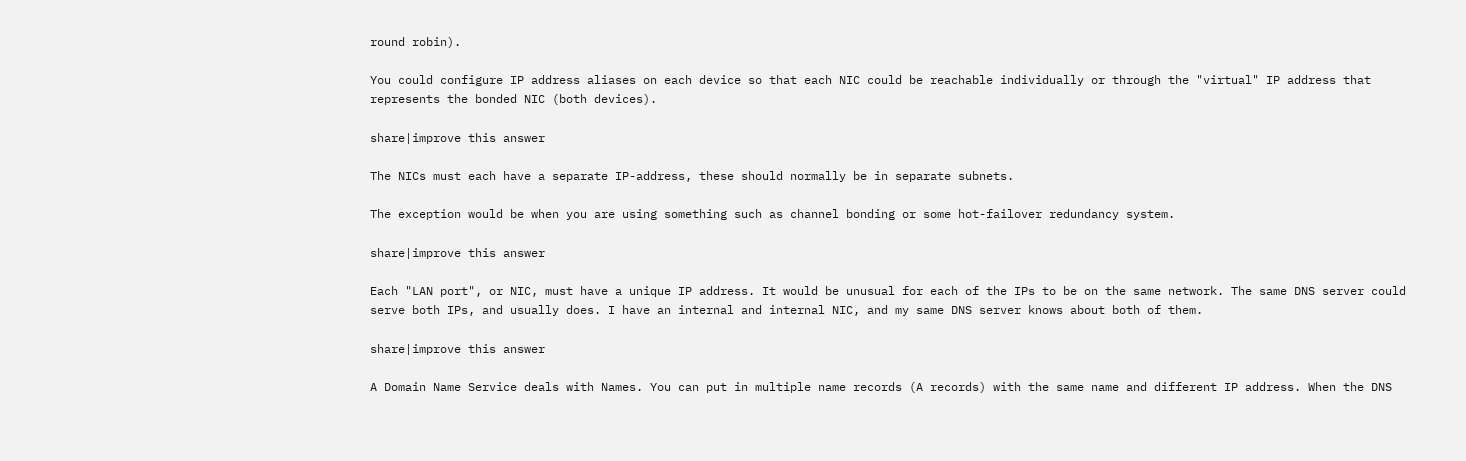round robin).

You could configure IP address aliases on each device so that each NIC could be reachable individually or through the "virtual" IP address that represents the bonded NIC (both devices).

share|improve this answer

The NICs must each have a separate IP-address, these should normally be in separate subnets.

The exception would be when you are using something such as channel bonding or some hot-failover redundancy system.

share|improve this answer

Each "LAN port", or NIC, must have a unique IP address. It would be unusual for each of the IPs to be on the same network. The same DNS server could serve both IPs, and usually does. I have an internal and internal NIC, and my same DNS server knows about both of them.

share|improve this answer

A Domain Name Service deals with Names. You can put in multiple name records (A records) with the same name and different IP address. When the DNS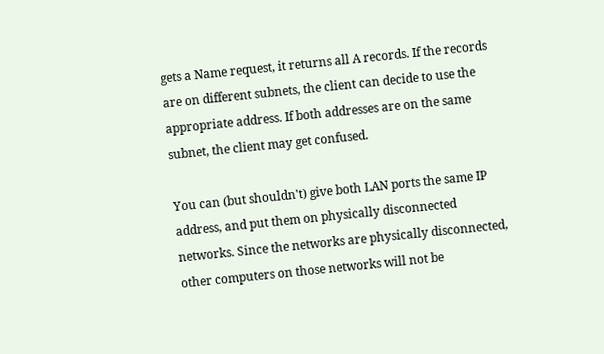gets a Name request, it returns all A records. If the records are on different subnets, the client can decide to use the appropriate address. If both addresses are on the same subnet, the client may get confused.

You can (but shouldn't) give both LAN ports the same IP address, and put them on physically disconnected networks. Since the networks are physically disconnected, other computers on those networks will not be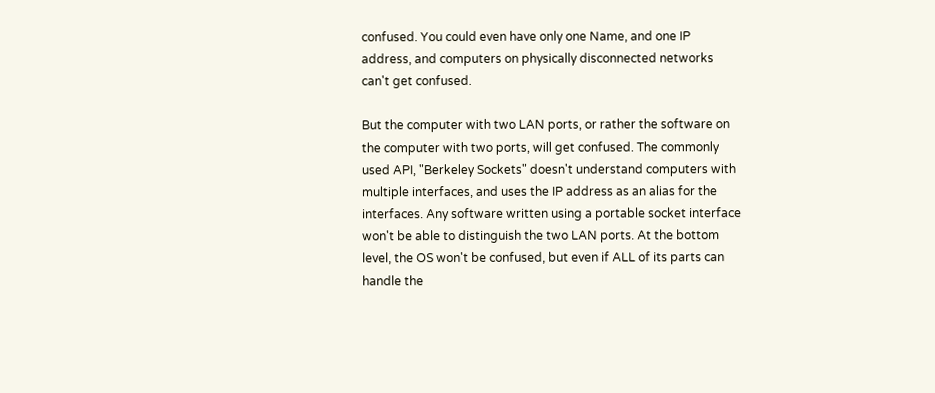confused. You could even have only one Name, and one IP address, and computers on physically disconnected networks can't get confused.

But the computer with two LAN ports, or rather the software on the computer with two ports, will get confused. The commonly used API, "Berkeley Sockets" doesn't understand computers with multiple interfaces, and uses the IP address as an alias for the interfaces. Any software written using a portable socket interface won't be able to distinguish the two LAN ports. At the bottom level, the OS won't be confused, but even if ALL of its parts can handle the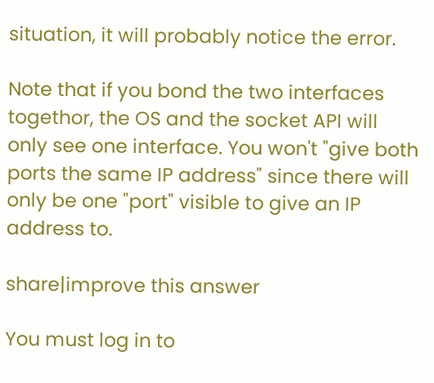situation, it will probably notice the error.

Note that if you bond the two interfaces togethor, the OS and the socket API will only see one interface. You won't "give both ports the same IP address" since there will only be one "port" visible to give an IP address to.

share|improve this answer

You must log in to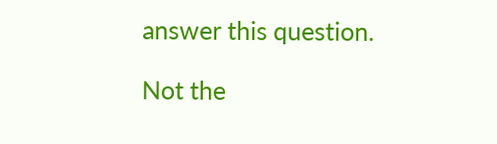answer this question.

Not the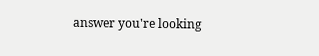answer you're looking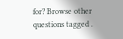for? Browse other questions tagged .